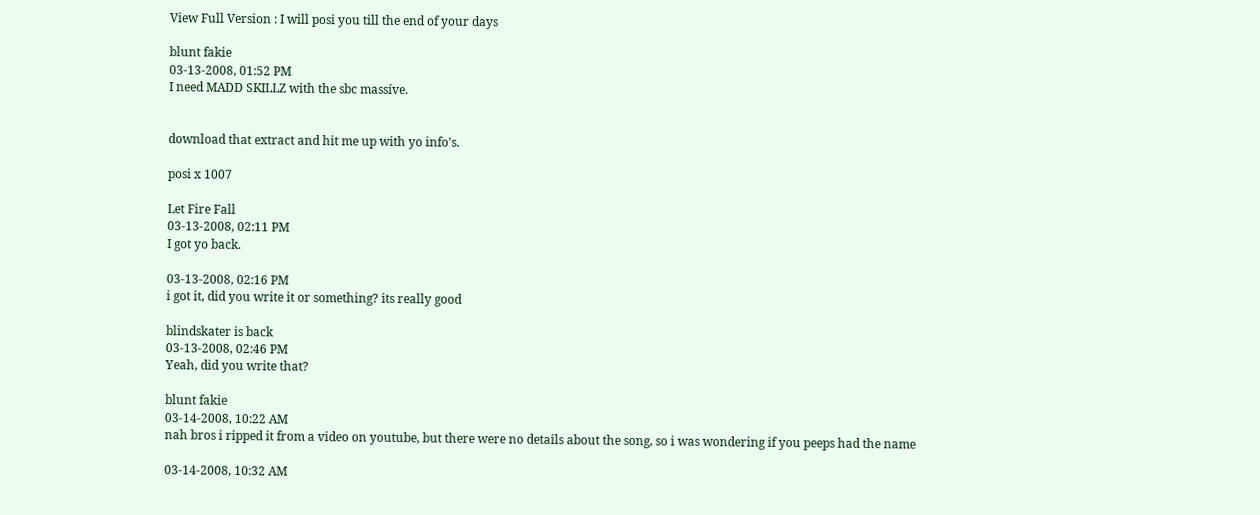View Full Version : I will posi you till the end of your days

blunt fakie
03-13-2008, 01:52 PM
I need MADD SKILLZ with the sbc massíve.


download that extract and hit me up with yo info's.

posi x 1007

Let Fire Fall
03-13-2008, 02:11 PM
I got yo back.

03-13-2008, 02:16 PM
i got it, did you write it or something? its really good

blindskater is back
03-13-2008, 02:46 PM
Yeah, did you write that?

blunt fakie
03-14-2008, 10:22 AM
nah bros i ripped it from a video on youtube, but there were no details about the song, so i was wondering if you peeps had the name

03-14-2008, 10:32 AM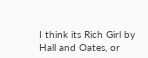I think its Rich Girl by Hall and Oates, or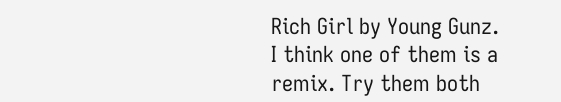Rich Girl by Young Gunz. I think one of them is a remix. Try them both